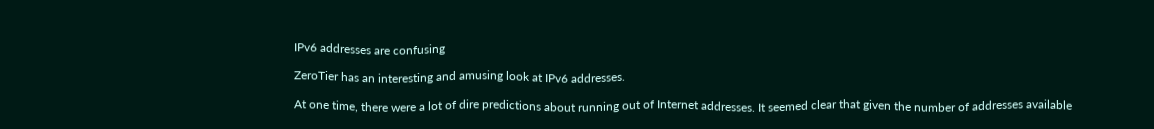IPv6 addresses are confusing

ZeroTier has an interesting and amusing look at IPv6 addresses.

At one time, there were a lot of dire predictions about running out of Internet addresses. It seemed clear that given the number of addresses available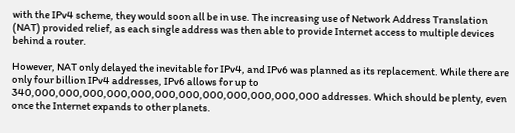with the IPv4 scheme, they would soon all be in use. The increasing use of Network Address Translation (NAT) provided relief, as each single address was then able to provide Internet access to multiple devices behind a router.

However, NAT only delayed the inevitable for IPv4, and IPv6 was planned as its replacement. While there are only four billion IPv4 addresses, IPv6 allows for up to 340,000,000,000,000,000,000,000,000,000,000,000,000 addresses. Which should be plenty, even once the Internet expands to other planets.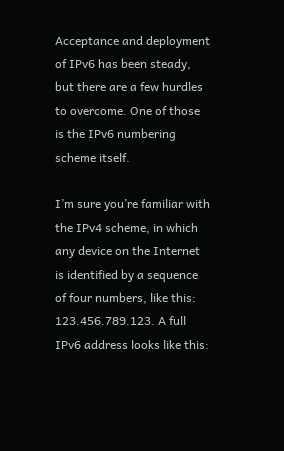Acceptance and deployment of IPv6 has been steady, but there are a few hurdles to overcome. One of those is the IPv6 numbering scheme itself.

I’m sure you’re familiar with the IPv4 scheme, in which any device on the Internet is identified by a sequence of four numbers, like this: 123.456.789.123. A full IPv6 address looks like this: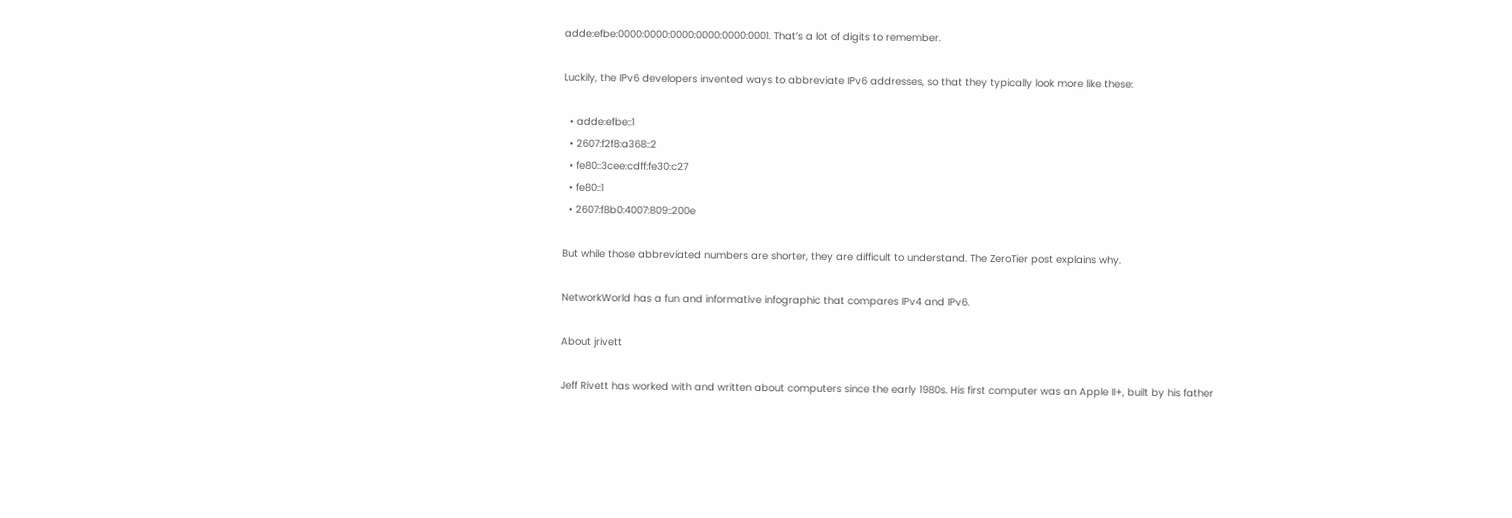adde:efbe:0000:0000:0000:0000:0000:0001. That’s a lot of digits to remember.

Luckily, the IPv6 developers invented ways to abbreviate IPv6 addresses, so that they typically look more like these:

  • adde:efbe::1
  • 2607:f2f8:a368::2
  • fe80::3cee:cdff:fe30:c27
  • fe80::1
  • 2607:f8b0:4007:809::200e

But while those abbreviated numbers are shorter, they are difficult to understand. The ZeroTier post explains why.

NetworkWorld has a fun and informative infographic that compares IPv4 and IPv6.

About jrivett

Jeff Rivett has worked with and written about computers since the early 1980s. His first computer was an Apple II+, built by his father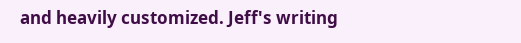and heavily customized. Jeff's writing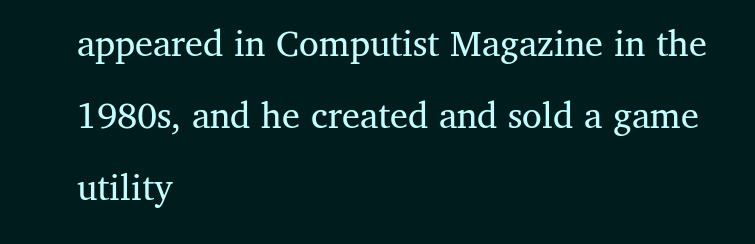appeared in Computist Magazine in the 1980s, and he created and sold a game utility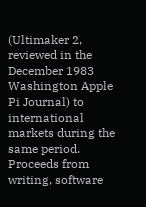(Ultimaker 2, reviewed in the December 1983 Washington Apple Pi Journal) to international markets during the same period. Proceeds from writing, software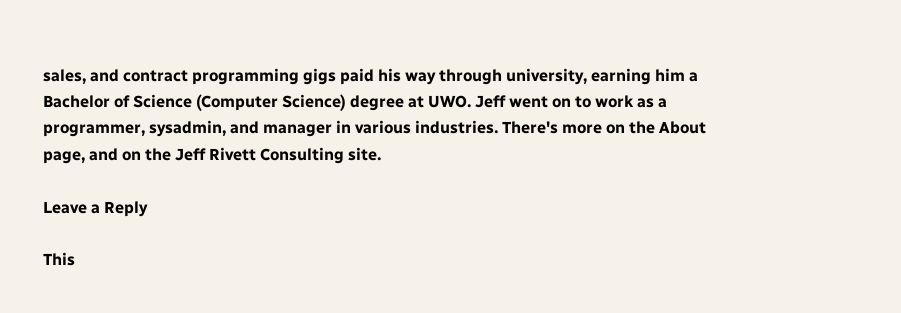sales, and contract programming gigs paid his way through university, earning him a Bachelor of Science (Computer Science) degree at UWO. Jeff went on to work as a programmer, sysadmin, and manager in various industries. There's more on the About page, and on the Jeff Rivett Consulting site.

Leave a Reply

This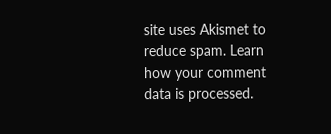site uses Akismet to reduce spam. Learn how your comment data is processed.